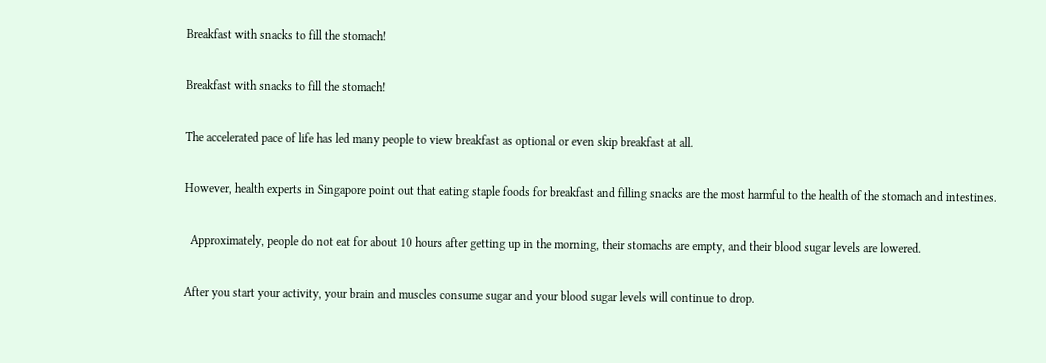Breakfast with snacks to fill the stomach!

Breakfast with snacks to fill the stomach!

The accelerated pace of life has led many people to view breakfast as optional or even skip breakfast at all.

However, health experts in Singapore point out that eating staple foods for breakfast and filling snacks are the most harmful to the health of the stomach and intestines.

  Approximately, people do not eat for about 10 hours after getting up in the morning, their stomachs are empty, and their blood sugar levels are lowered.

After you start your activity, your brain and muscles consume sugar and your blood sugar levels will continue to drop.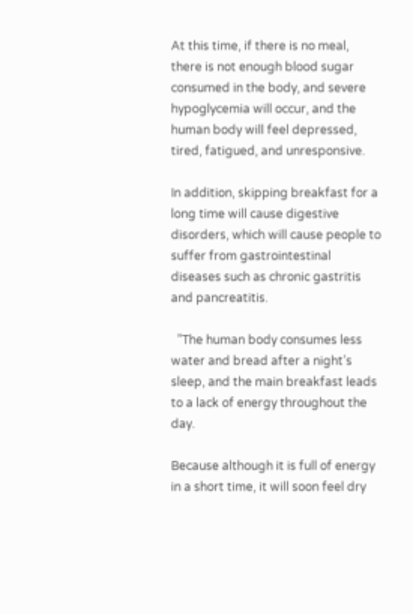At this time, if there is no meal, there is not enough blood sugar consumed in the body, and severe hypoglycemia will occur, and the human body will feel depressed, tired, fatigued, and unresponsive.

In addition, skipping breakfast for a long time will cause digestive disorders, which will cause people to suffer from gastrointestinal diseases such as chronic gastritis and pancreatitis.

  ”The human body consumes less water and bread after a night’s sleep, and the main breakfast leads to a lack of energy throughout the day.

Because although it is full of energy in a short time, it will soon feel dry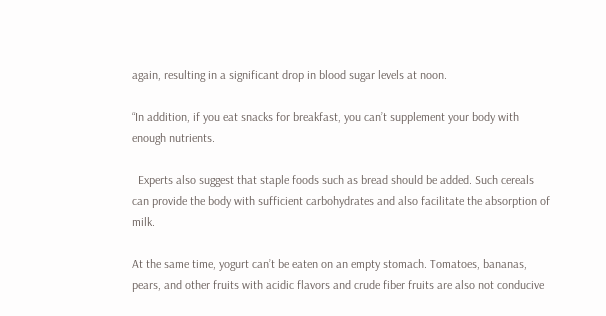again, resulting in a significant drop in blood sugar levels at noon.

“In addition, if you eat snacks for breakfast, you can’t supplement your body with enough nutrients.

  Experts also suggest that staple foods such as bread should be added. Such cereals can provide the body with sufficient carbohydrates and also facilitate the absorption of milk.

At the same time, yogurt can’t be eaten on an empty stomach. Tomatoes, bananas, pears, and other fruits with acidic flavors and crude fiber fruits are also not conducive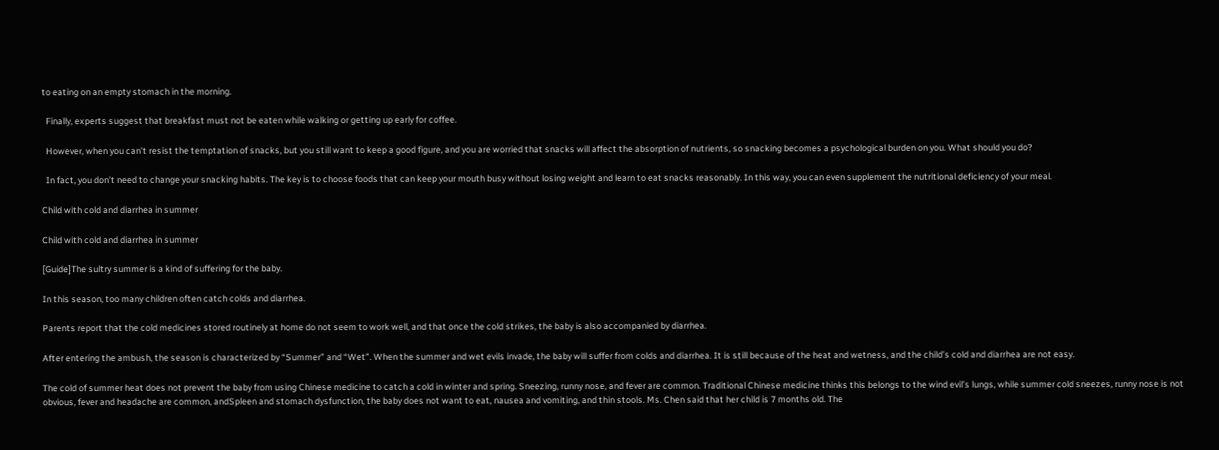to eating on an empty stomach in the morning.

  Finally, experts suggest that breakfast must not be eaten while walking or getting up early for coffee.

  However, when you can’t resist the temptation of snacks, but you still want to keep a good figure, and you are worried that snacks will affect the absorption of nutrients, so snacking becomes a psychological burden on you. What should you do?

  In fact, you don’t need to change your snacking habits. The key is to choose foods that can keep your mouth busy without losing weight and learn to eat snacks reasonably. In this way, you can even supplement the nutritional deficiency of your meal.

Child with cold and diarrhea in summer

Child with cold and diarrhea in summer

[Guide]The sultry summer is a kind of suffering for the baby.

In this season, too many children often catch colds and diarrhea.

Parents report that the cold medicines stored routinely at home do not seem to work well, and that once the cold strikes, the baby is also accompanied by diarrhea.

After entering the ambush, the season is characterized by “Summer” and “Wet”. When the summer and wet evils invade, the baby will suffer from colds and diarrhea. It is still because of the heat and wetness, and the child’s cold and diarrhea are not easy.

The cold of summer heat does not prevent the baby from using Chinese medicine to catch a cold in winter and spring. Sneezing, runny nose, and fever are common. Traditional Chinese medicine thinks this belongs to the wind evil’s lungs, while summer cold sneezes, runny nose is not obvious, fever and headache are common, andSpleen and stomach dysfunction, the baby does not want to eat, nausea and vomiting, and thin stools. Ms. Chen said that her child is 7 months old. The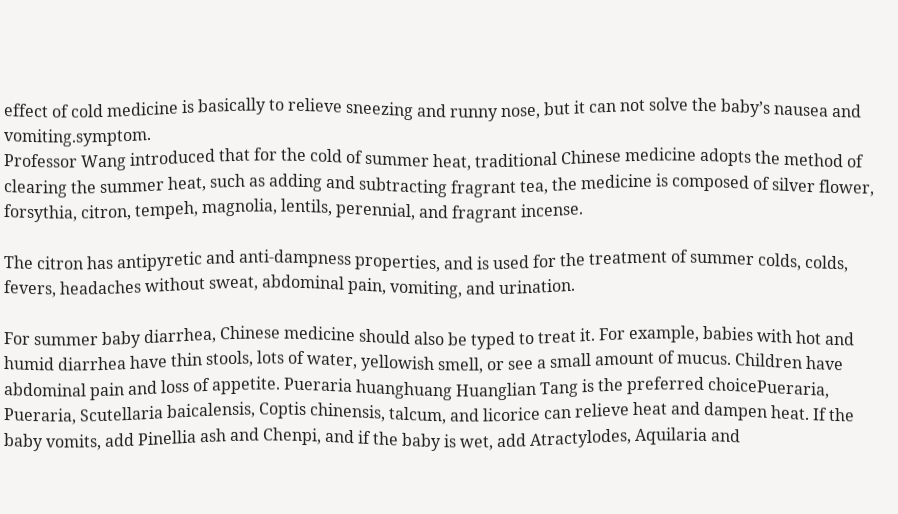effect of cold medicine is basically to relieve sneezing and runny nose, but it can not solve the baby’s nausea and vomiting.symptom.
Professor Wang introduced that for the cold of summer heat, traditional Chinese medicine adopts the method of clearing the summer heat, such as adding and subtracting fragrant tea, the medicine is composed of silver flower, forsythia, citron, tempeh, magnolia, lentils, perennial, and fragrant incense.

The citron has antipyretic and anti-dampness properties, and is used for the treatment of summer colds, colds, fevers, headaches without sweat, abdominal pain, vomiting, and urination.

For summer baby diarrhea, Chinese medicine should also be typed to treat it. For example, babies with hot and humid diarrhea have thin stools, lots of water, yellowish smell, or see a small amount of mucus. Children have abdominal pain and loss of appetite. Pueraria huanghuang Huanglian Tang is the preferred choicePueraria, Pueraria, Scutellaria baicalensis, Coptis chinensis, talcum, and licorice can relieve heat and dampen heat. If the baby vomits, add Pinellia ash and Chenpi, and if the baby is wet, add Atractylodes, Aquilaria and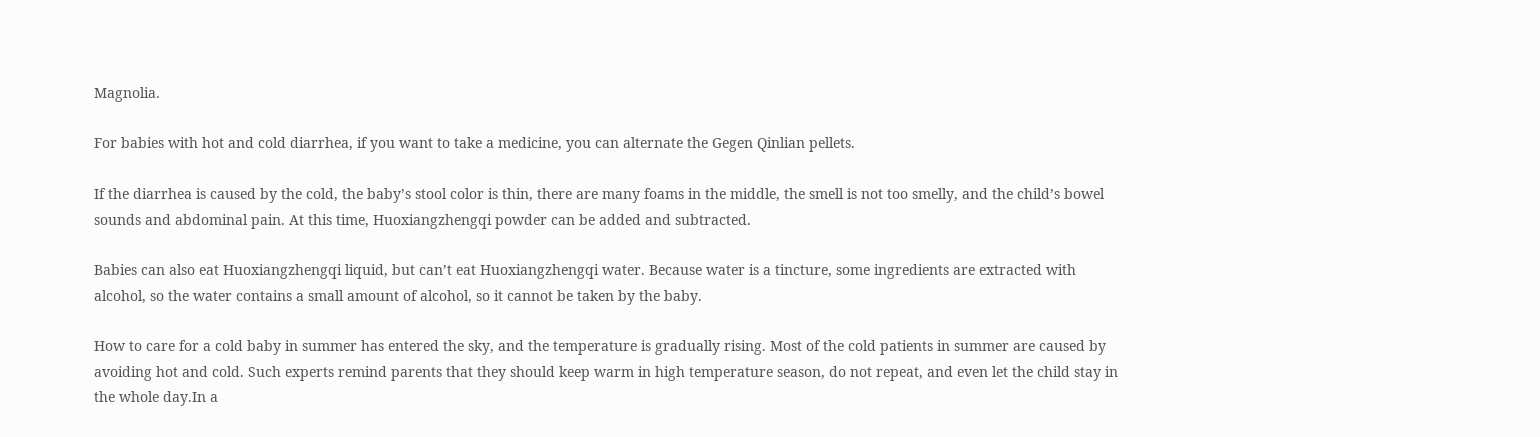Magnolia.

For babies with hot and cold diarrhea, if you want to take a medicine, you can alternate the Gegen Qinlian pellets.

If the diarrhea is caused by the cold, the baby’s stool color is thin, there are many foams in the middle, the smell is not too smelly, and the child’s bowel sounds and abdominal pain. At this time, Huoxiangzhengqi powder can be added and subtracted.

Babies can also eat Huoxiangzhengqi liquid, but can’t eat Huoxiangzhengqi water. Because water is a tincture, some ingredients are extracted with alcohol, so the water contains a small amount of alcohol, so it cannot be taken by the baby.

How to care for a cold baby in summer has entered the sky, and the temperature is gradually rising. Most of the cold patients in summer are caused by avoiding hot and cold. Such experts remind parents that they should keep warm in high temperature season, do not repeat, and even let the child stay in the whole day.In a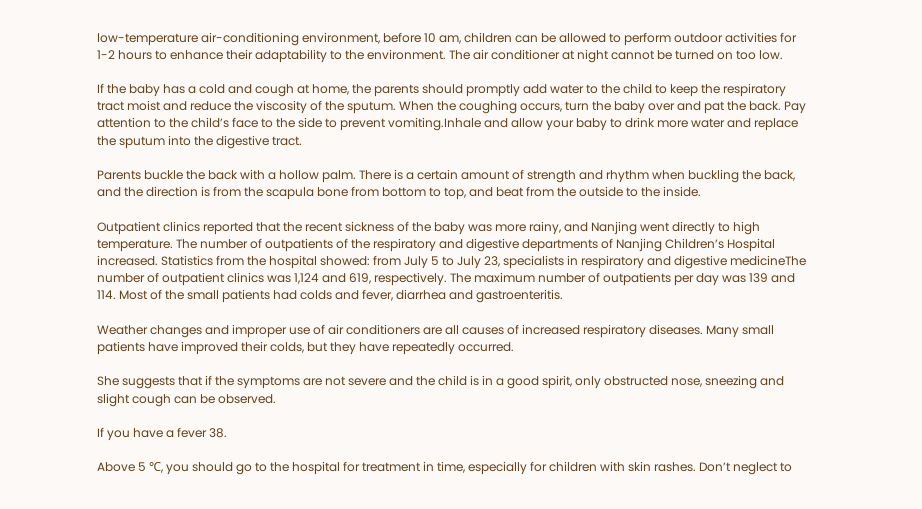low-temperature air-conditioning environment, before 10 am, children can be allowed to perform outdoor activities for 1-2 hours to enhance their adaptability to the environment. The air conditioner at night cannot be turned on too low.

If the baby has a cold and cough at home, the parents should promptly add water to the child to keep the respiratory tract moist and reduce the viscosity of the sputum. When the coughing occurs, turn the baby over and pat the back. Pay attention to the child’s face to the side to prevent vomiting.Inhale and allow your baby to drink more water and replace the sputum into the digestive tract.

Parents buckle the back with a hollow palm. There is a certain amount of strength and rhythm when buckling the back, and the direction is from the scapula bone from bottom to top, and beat from the outside to the inside.

Outpatient clinics reported that the recent sickness of the baby was more rainy, and Nanjing went directly to high temperature. The number of outpatients of the respiratory and digestive departments of Nanjing Children’s Hospital increased. Statistics from the hospital showed: from July 5 to July 23, specialists in respiratory and digestive medicineThe number of outpatient clinics was 1,124 and 619, respectively. The maximum number of outpatients per day was 139 and 114. Most of the small patients had colds and fever, diarrhea and gastroenteritis.

Weather changes and improper use of air conditioners are all causes of increased respiratory diseases. Many small patients have improved their colds, but they have repeatedly occurred.

She suggests that if the symptoms are not severe and the child is in a good spirit, only obstructed nose, sneezing and slight cough can be observed.

If you have a fever 38.

Above 5 ℃, you should go to the hospital for treatment in time, especially for children with skin rashes. Don’t neglect to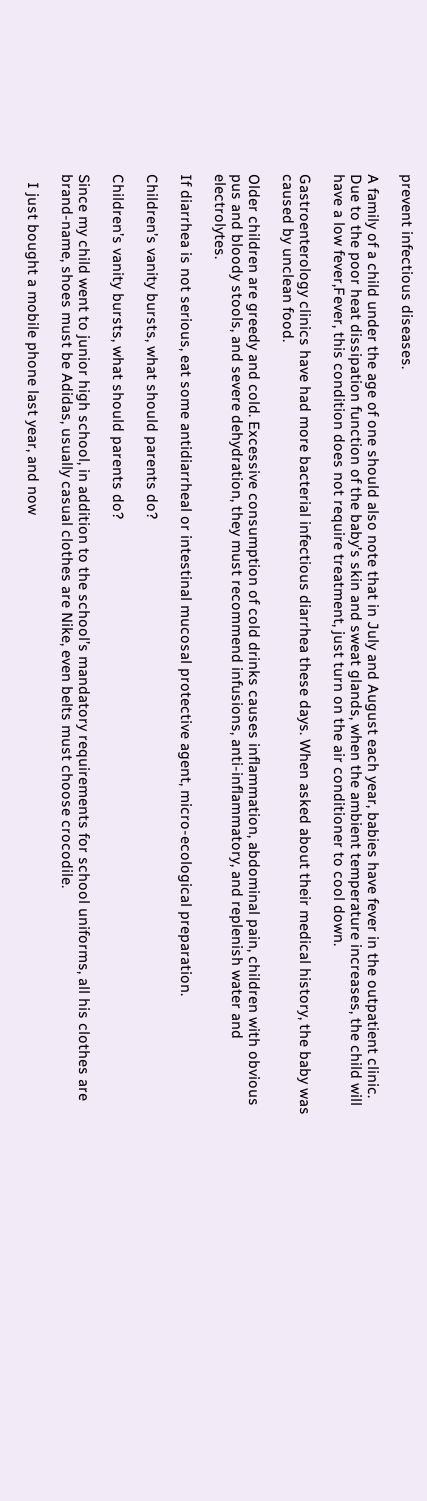prevent infectious diseases.

A family of a child under the age of one should also note that in July and August each year, babies have fever in the outpatient clinic. Due to the poor heat dissipation function of the baby’s skin and sweat glands, when the ambient temperature increases, the child will have a low fever,Fever, this condition does not require treatment, just turn on the air conditioner to cool down.

Gastroenterology clinics have had more bacterial infectious diarrhea these days. When asked about their medical history, the baby was caused by unclean food.

Older children are greedy and cold. Excessive consumption of cold drinks causes inflammation, abdominal pain, children with obvious pus and bloody stools, and severe dehydration, they must recommend infusions, anti-inflammatory, and replenish water and electrolytes.

If diarrhea is not serious, eat some antidiarrheal or intestinal mucosal protective agent, micro-ecological preparation.

Children’s vanity bursts, what should parents do?

Children’s vanity bursts, what should parents do?

Since my child went to junior high school, in addition to the school’s mandatory requirements for school uniforms, all his clothes are brand-name, shoes must be Adidas, usually casual clothes are Nike, even belts must choose crocodile.

  I just bought a mobile phone last year, and now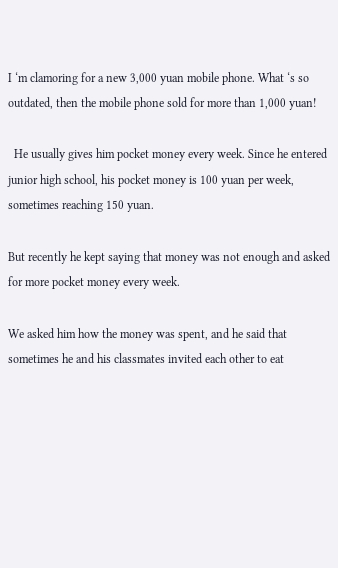I ‘m clamoring for a new 3,000 yuan mobile phone. What ‘s so outdated, then the mobile phone sold for more than 1,000 yuan!

  He usually gives him pocket money every week. Since he entered junior high school, his pocket money is 100 yuan per week, sometimes reaching 150 yuan.

But recently he kept saying that money was not enough and asked for more pocket money every week.

We asked him how the money was spent, and he said that sometimes he and his classmates invited each other to eat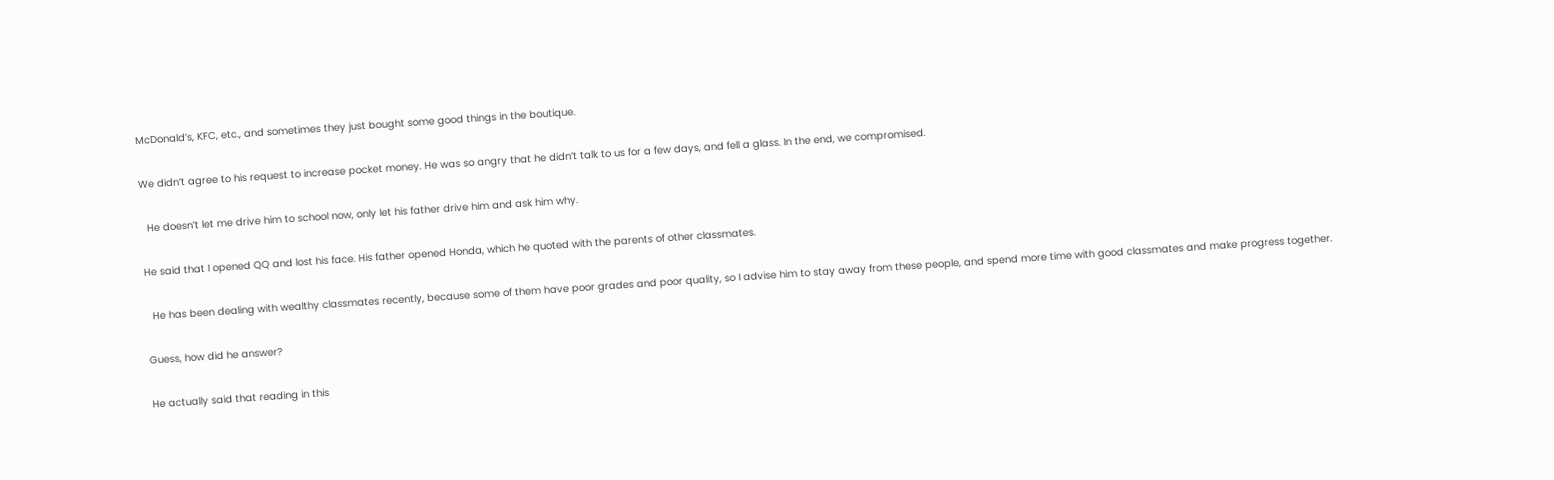McDonald’s, KFC, etc., and sometimes they just bought some good things in the boutique.

We didn’t agree to his request to increase pocket money. He was so angry that he didn’t talk to us for a few days, and fell a glass. In the end, we compromised.

  He doesn’t let me drive him to school now, only let his father drive him and ask him why.

He said that I opened QQ and lost his face. His father opened Honda, which he quoted with the parents of other classmates.

  He has been dealing with wealthy classmates recently, because some of them have poor grades and poor quality, so I advise him to stay away from these people, and spend more time with good classmates and make progress together.

Guess, how did he answer?

He actually said that reading in this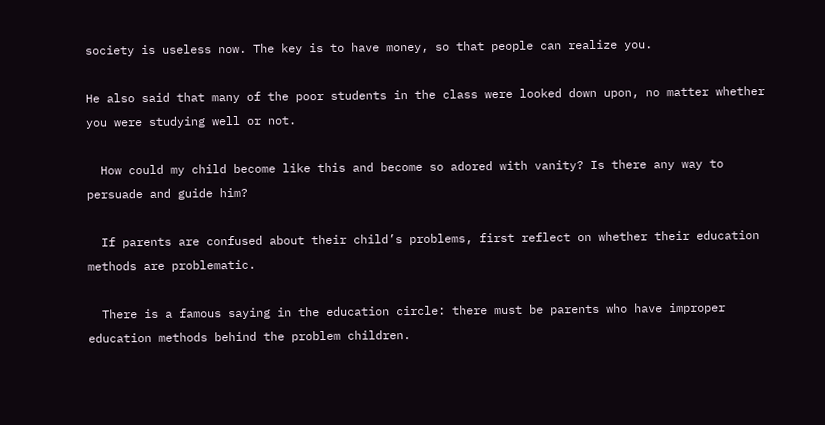society is useless now. The key is to have money, so that people can realize you.

He also said that many of the poor students in the class were looked down upon, no matter whether you were studying well or not.

  How could my child become like this and become so adored with vanity? Is there any way to persuade and guide him?

  If parents are confused about their child’s problems, first reflect on whether their education methods are problematic.

  There is a famous saying in the education circle: there must be parents who have improper education methods behind the problem children.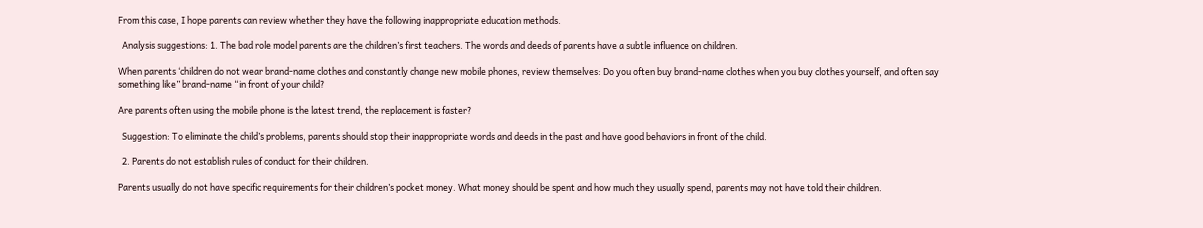From this case, I hope parents can review whether they have the following inappropriate education methods.

  Analysis suggestions: 1. The bad role model parents are the children’s first teachers. The words and deeds of parents have a subtle influence on children.

When parents ‘children do not wear brand-name clothes and constantly change new mobile phones, review themselves: Do you often buy brand-name clothes when you buy clothes yourself, and often say something like” brand-name “in front of your child?

Are parents often using the mobile phone is the latest trend, the replacement is faster?

  Suggestion: To eliminate the child’s problems, parents should stop their inappropriate words and deeds in the past and have good behaviors in front of the child.

  2. Parents do not establish rules of conduct for their children.

Parents usually do not have specific requirements for their children’s pocket money. What money should be spent and how much they usually spend, parents may not have told their children.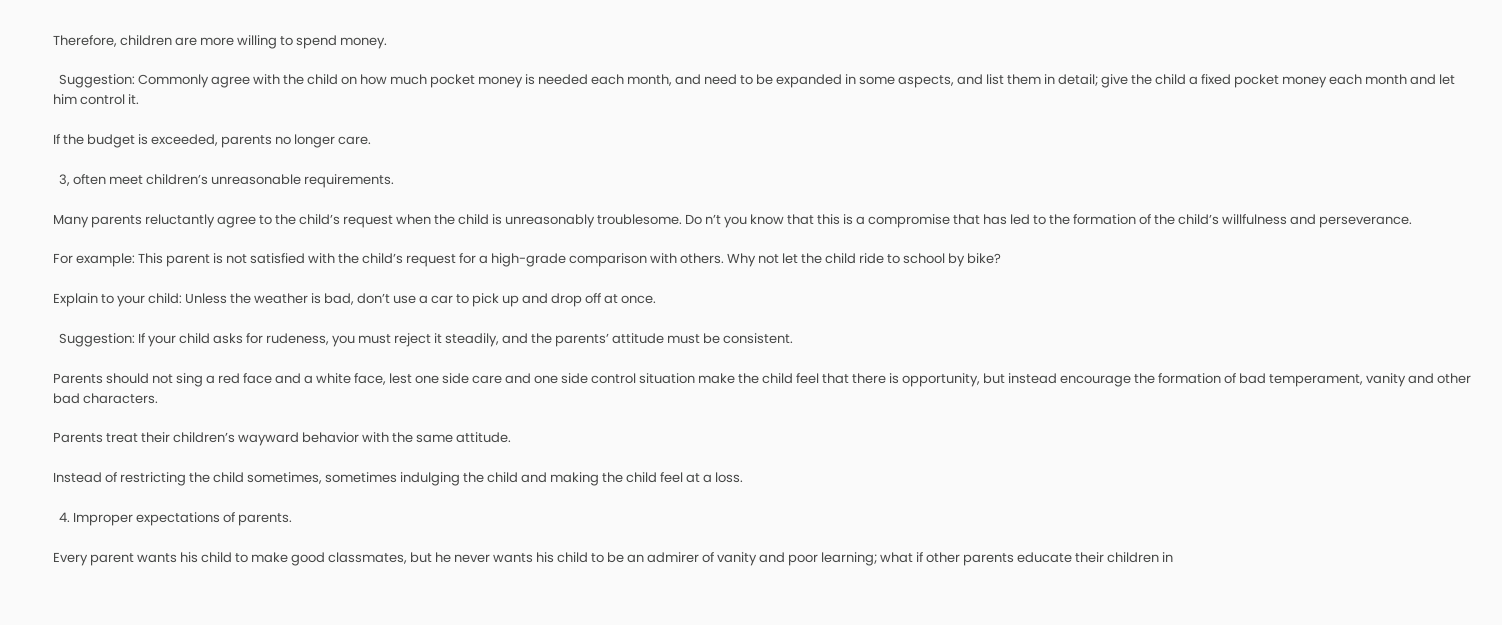Therefore, children are more willing to spend money.

  Suggestion: Commonly agree with the child on how much pocket money is needed each month, and need to be expanded in some aspects, and list them in detail; give the child a fixed pocket money each month and let him control it.

If the budget is exceeded, parents no longer care.

  3, often meet children’s unreasonable requirements.

Many parents reluctantly agree to the child’s request when the child is unreasonably troublesome. Do n’t you know that this is a compromise that has led to the formation of the child’s willfulness and perseverance.

For example: This parent is not satisfied with the child’s request for a high-grade comparison with others. Why not let the child ride to school by bike?

Explain to your child: Unless the weather is bad, don’t use a car to pick up and drop off at once.

  Suggestion: If your child asks for rudeness, you must reject it steadily, and the parents’ attitude must be consistent.

Parents should not sing a red face and a white face, lest one side care and one side control situation make the child feel that there is opportunity, but instead encourage the formation of bad temperament, vanity and other bad characters.

Parents treat their children’s wayward behavior with the same attitude.

Instead of restricting the child sometimes, sometimes indulging the child and making the child feel at a loss.

  4. Improper expectations of parents.

Every parent wants his child to make good classmates, but he never wants his child to be an admirer of vanity and poor learning; what if other parents educate their children in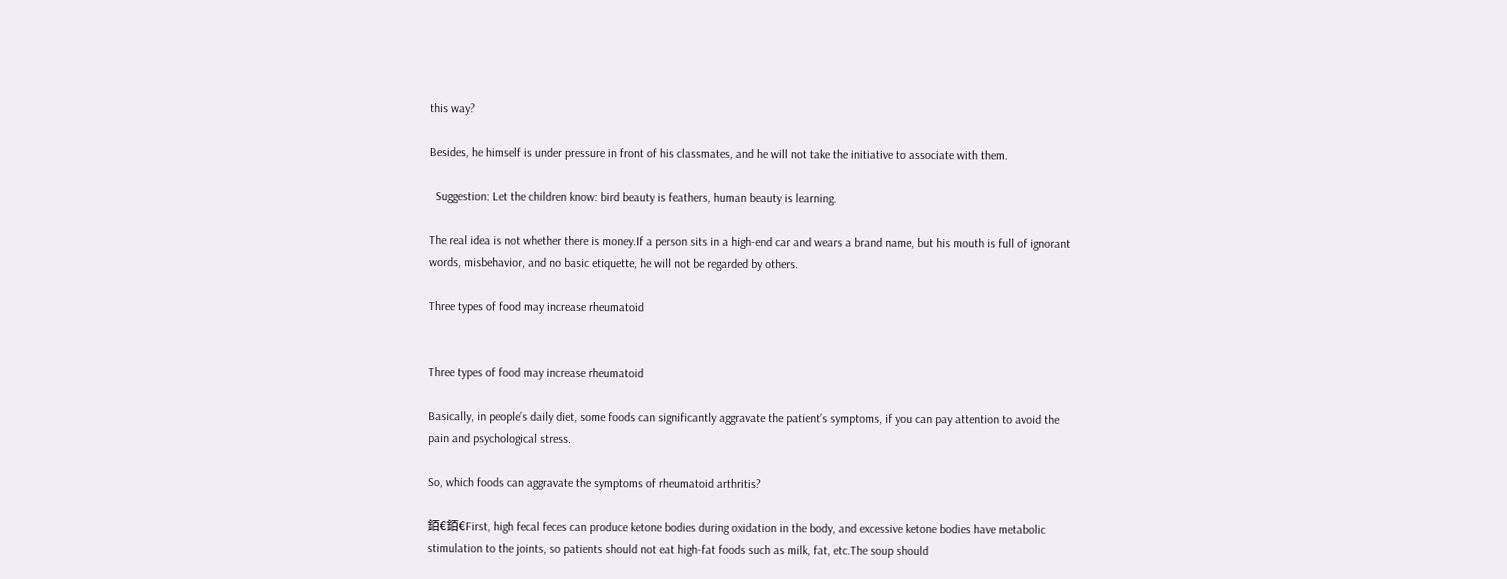this way?

Besides, he himself is under pressure in front of his classmates, and he will not take the initiative to associate with them.

  Suggestion: Let the children know: bird beauty is feathers, human beauty is learning.

The real idea is not whether there is money.If a person sits in a high-end car and wears a brand name, but his mouth is full of ignorant words, misbehavior, and no basic etiquette, he will not be regarded by others.

Three types of food may increase rheumatoid


Three types of food may increase rheumatoid

Basically, in people’s daily diet, some foods can significantly aggravate the patient’s symptoms, if you can pay attention to avoid the pain and psychological stress.

So, which foods can aggravate the symptoms of rheumatoid arthritis?

銆€銆€First, high fecal feces can produce ketone bodies during oxidation in the body, and excessive ketone bodies have metabolic stimulation to the joints, so patients should not eat high-fat foods such as milk, fat, etc.The soup should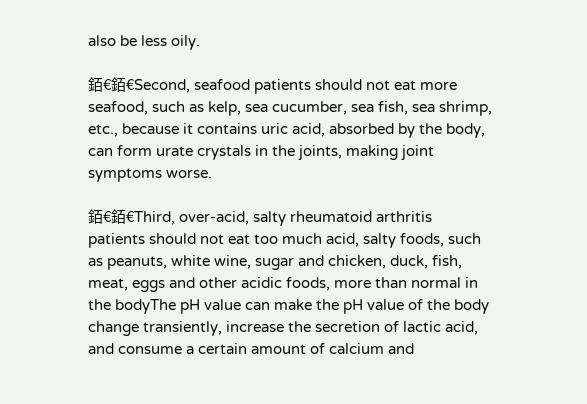also be less oily.

銆€銆€Second, seafood patients should not eat more seafood, such as kelp, sea cucumber, sea fish, sea shrimp, etc., because it contains uric acid, absorbed by the body, can form urate crystals in the joints, making joint symptoms worse.

銆€銆€Third, over-acid, salty rheumatoid arthritis patients should not eat too much acid, salty foods, such as peanuts, white wine, sugar and chicken, duck, fish, meat, eggs and other acidic foods, more than normal in the bodyThe pH value can make the pH value of the body change transiently, increase the secretion of lactic acid, and consume a certain amount of calcium and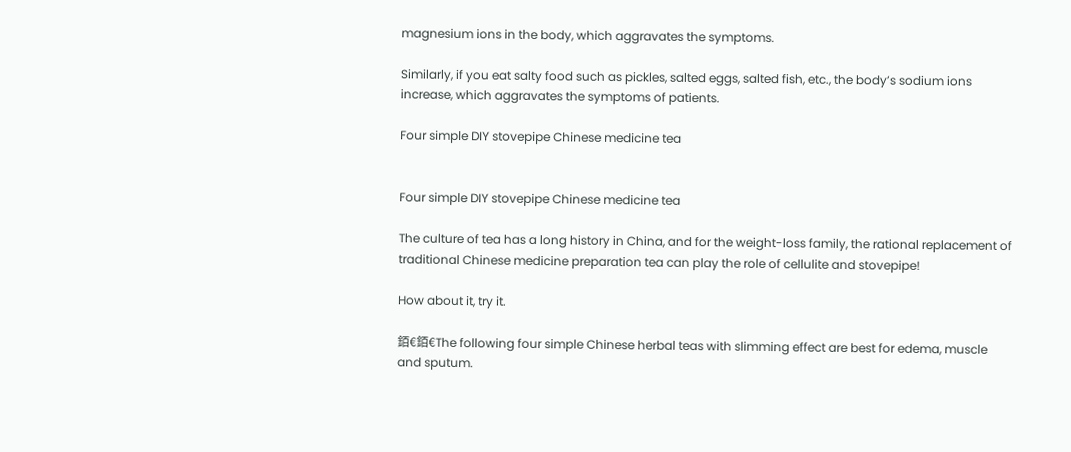magnesium ions in the body, which aggravates the symptoms.

Similarly, if you eat salty food such as pickles, salted eggs, salted fish, etc., the body’s sodium ions increase, which aggravates the symptoms of patients.

Four simple DIY stovepipe Chinese medicine tea


Four simple DIY stovepipe Chinese medicine tea

The culture of tea has a long history in China, and for the weight-loss family, the rational replacement of traditional Chinese medicine preparation tea can play the role of cellulite and stovepipe!

How about it, try it.

銆€銆€The following four simple Chinese herbal teas with slimming effect are best for edema, muscle and sputum.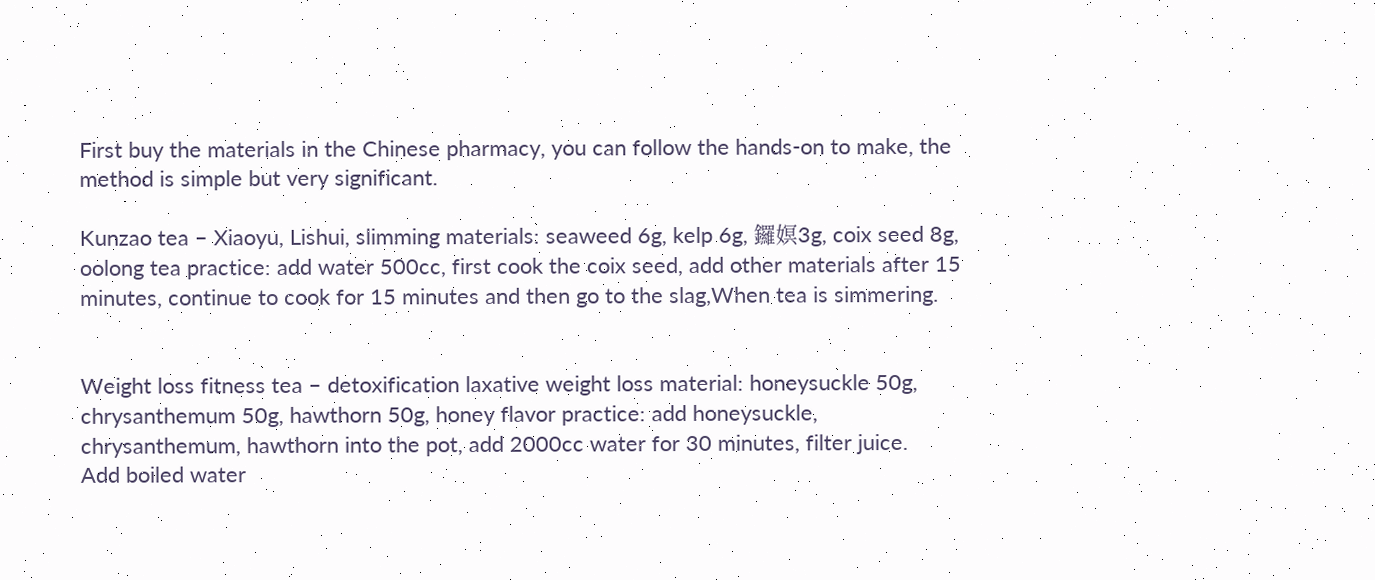First buy the materials in the Chinese pharmacy, you can follow the hands-on to make, the method is simple but very significant.

Kunzao tea – Xiaoyu, Lishui, slimming materials: seaweed 6g, kelp 6g, 鑼嫇3g, coix seed 8g, oolong tea practice: add water 500cc, first cook the coix seed, add other materials after 15 minutes, continue to cook for 15 minutes and then go to the slag,When tea is simmering.


Weight loss fitness tea – detoxification laxative weight loss material: honeysuckle 50g, chrysanthemum 50g, hawthorn 50g, honey flavor practice: add honeysuckle, chrysanthemum, hawthorn into the pot, add 2000cc water for 30 minutes, filter juice.
Add boiled water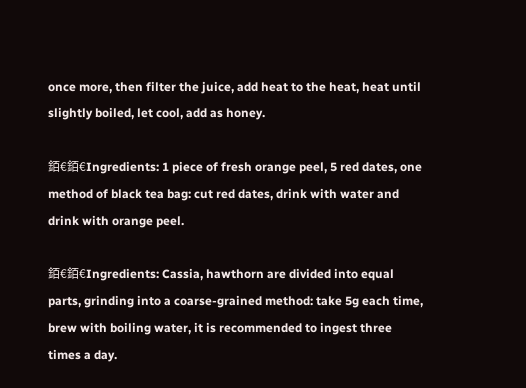once more, then filter the juice, add heat to the heat, heat until slightly boiled, let cool, add as honey.

銆€銆€Ingredients: 1 piece of fresh orange peel, 5 red dates, one method of black tea bag: cut red dates, drink with water and drink with orange peel.

銆€銆€Ingredients: Cassia, hawthorn are divided into equal parts, grinding into a coarse-grained method: take 5g each time, brew with boiling water, it is recommended to ingest three times a day.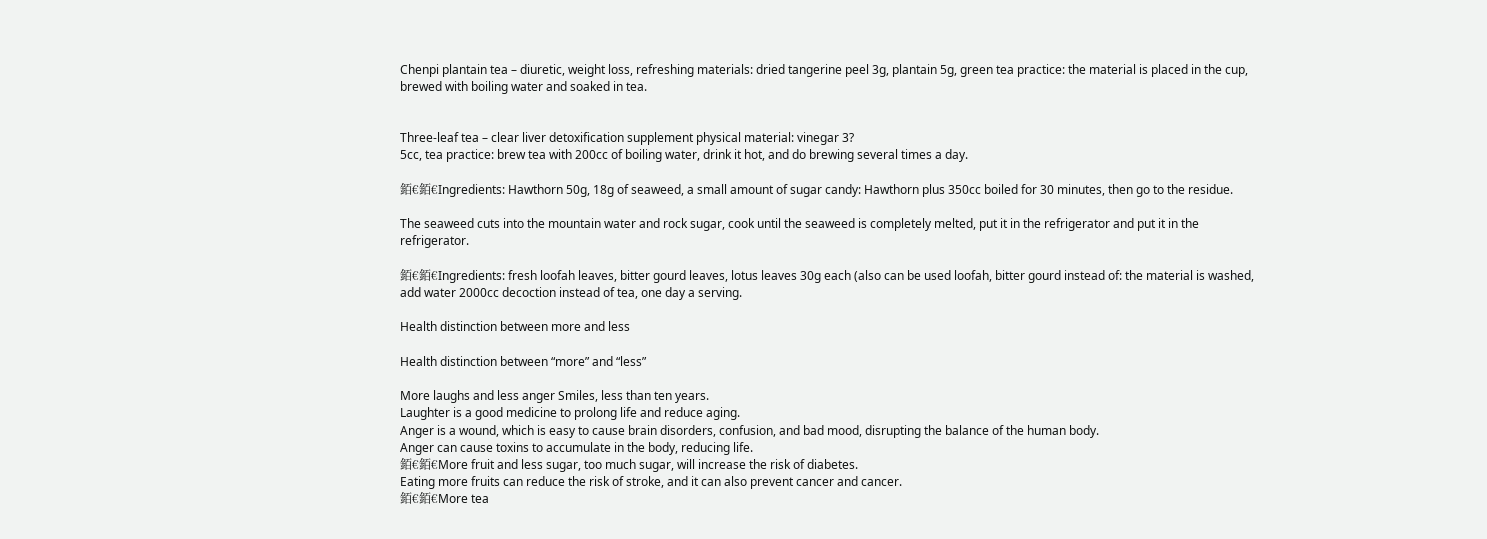Chenpi plantain tea – diuretic, weight loss, refreshing materials: dried tangerine peel 3g, plantain 5g, green tea practice: the material is placed in the cup, brewed with boiling water and soaked in tea.


Three-leaf tea – clear liver detoxification supplement physical material: vinegar 3?
5cc, tea practice: brew tea with 200cc of boiling water, drink it hot, and do brewing several times a day.

銆€銆€Ingredients: Hawthorn 50g, 18g of seaweed, a small amount of sugar candy: Hawthorn plus 350cc boiled for 30 minutes, then go to the residue.

The seaweed cuts into the mountain water and rock sugar, cook until the seaweed is completely melted, put it in the refrigerator and put it in the refrigerator.

銆€銆€Ingredients: fresh loofah leaves, bitter gourd leaves, lotus leaves 30g each (also can be used loofah, bitter gourd instead of: the material is washed, add water 2000cc decoction instead of tea, one day a serving.

Health distinction between more and less

Health distinction between “more” and “less”

More laughs and less anger Smiles, less than ten years.
Laughter is a good medicine to prolong life and reduce aging.
Anger is a wound, which is easy to cause brain disorders, confusion, and bad mood, disrupting the balance of the human body.
Anger can cause toxins to accumulate in the body, reducing life.
銆€銆€More fruit and less sugar, too much sugar, will increase the risk of diabetes.
Eating more fruits can reduce the risk of stroke, and it can also prevent cancer and cancer.
銆€銆€More tea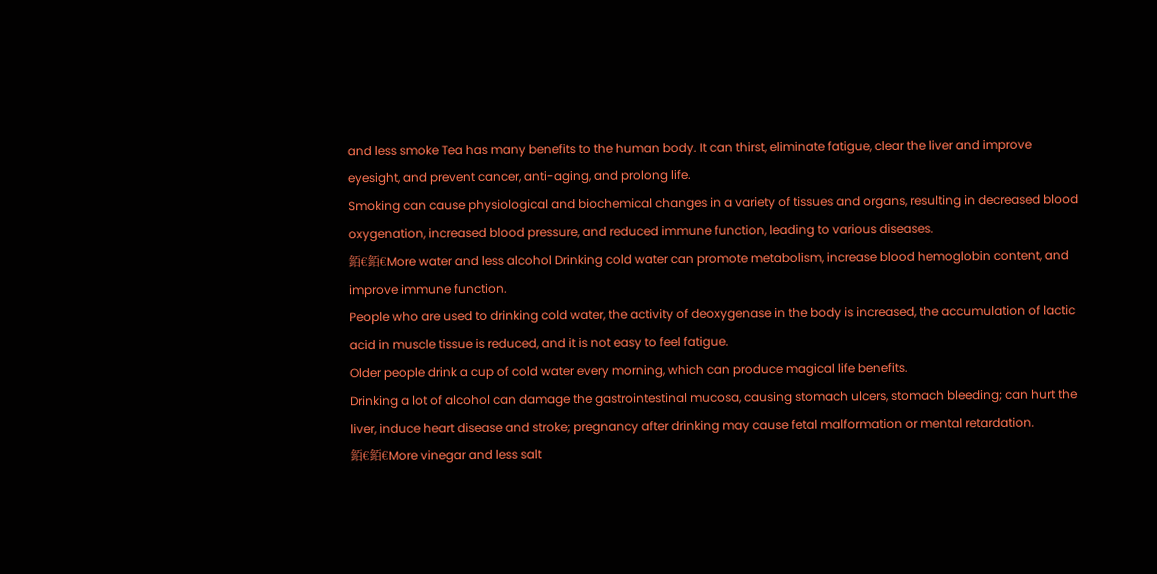and less smoke Tea has many benefits to the human body. It can thirst, eliminate fatigue, clear the liver and improve eyesight, and prevent cancer, anti-aging, and prolong life.
Smoking can cause physiological and biochemical changes in a variety of tissues and organs, resulting in decreased blood oxygenation, increased blood pressure, and reduced immune function, leading to various diseases.
銆€銆€More water and less alcohol Drinking cold water can promote metabolism, increase blood hemoglobin content, and improve immune function.
People who are used to drinking cold water, the activity of deoxygenase in the body is increased, the accumulation of lactic acid in muscle tissue is reduced, and it is not easy to feel fatigue.
Older people drink a cup of cold water every morning, which can produce magical life benefits.
Drinking a lot of alcohol can damage the gastrointestinal mucosa, causing stomach ulcers, stomach bleeding; can hurt the liver, induce heart disease and stroke; pregnancy after drinking may cause fetal malformation or mental retardation.
銆€銆€More vinegar and less salt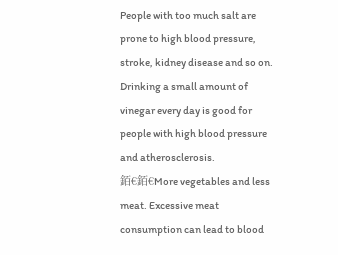People with too much salt are prone to high blood pressure, stroke, kidney disease and so on.
Drinking a small amount of vinegar every day is good for people with high blood pressure and atherosclerosis.
銆€銆€More vegetables and less meat. Excessive meat consumption can lead to blood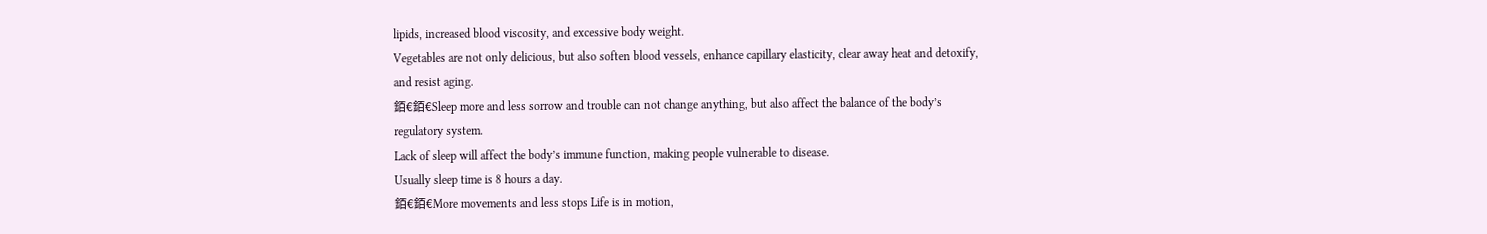lipids, increased blood viscosity, and excessive body weight.
Vegetables are not only delicious, but also soften blood vessels, enhance capillary elasticity, clear away heat and detoxify, and resist aging.
銆€銆€Sleep more and less sorrow and trouble can not change anything, but also affect the balance of the body’s regulatory system.
Lack of sleep will affect the body’s immune function, making people vulnerable to disease.
Usually sleep time is 8 hours a day.
銆€銆€More movements and less stops Life is in motion,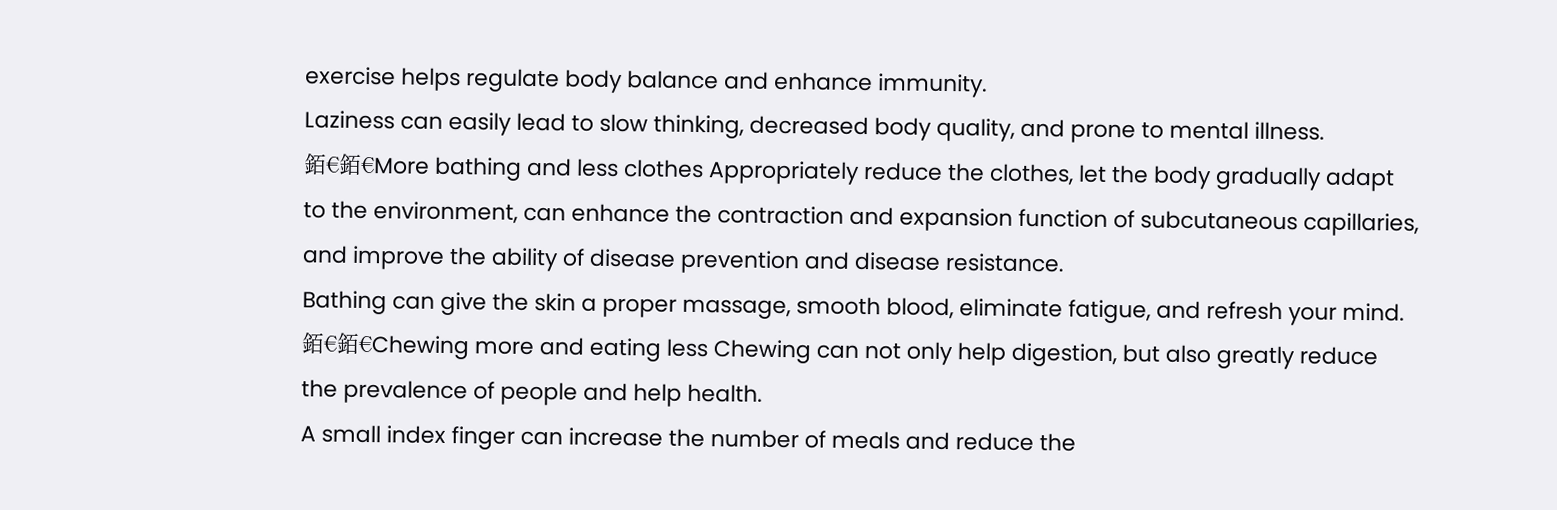exercise helps regulate body balance and enhance immunity.
Laziness can easily lead to slow thinking, decreased body quality, and prone to mental illness.
銆€銆€More bathing and less clothes Appropriately reduce the clothes, let the body gradually adapt to the environment, can enhance the contraction and expansion function of subcutaneous capillaries, and improve the ability of disease prevention and disease resistance.
Bathing can give the skin a proper massage, smooth blood, eliminate fatigue, and refresh your mind.
銆€銆€Chewing more and eating less Chewing can not only help digestion, but also greatly reduce the prevalence of people and help health.
A small index finger can increase the number of meals and reduce the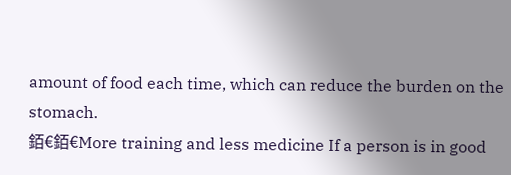amount of food each time, which can reduce the burden on the stomach.
銆€銆€More training and less medicine If a person is in good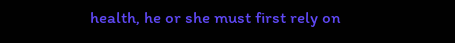health, he or she must first rely on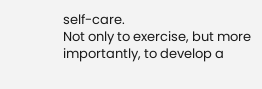self-care.
Not only to exercise, but more importantly, to develop a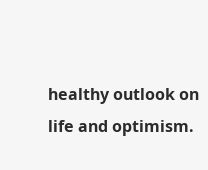healthy outlook on life and optimism.